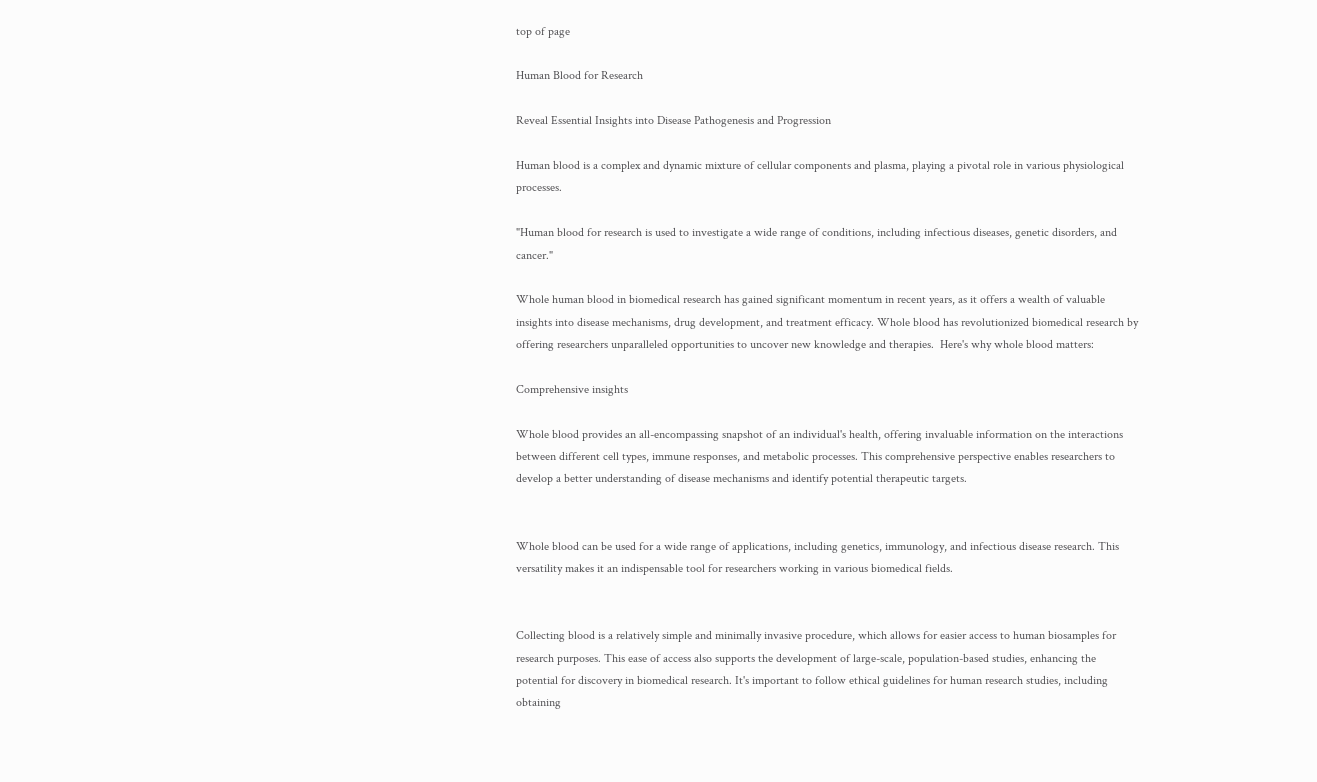top of page

Human Blood for Research

Reveal Essential Insights into Disease Pathogenesis and Progression

Human blood is a complex and dynamic mixture of cellular components and plasma, playing a pivotal role in various physiological processes.

"Human blood for research is used to investigate a wide range of conditions, including infectious diseases, genetic disorders, and cancer."

Whole human blood in biomedical research has gained significant momentum in recent years, as it offers a wealth of valuable insights into disease mechanisms, drug development, and treatment efficacy. Whole blood has revolutionized biomedical research by offering researchers unparalleled opportunities to uncover new knowledge and therapies.  Here's why whole blood matters:

Comprehensive insights

Whole blood provides an all-encompassing snapshot of an individual's health, offering invaluable information on the interactions between different cell types, immune responses, and metabolic processes. This comprehensive perspective enables researchers to develop a better understanding of disease mechanisms and identify potential therapeutic targets.


Whole blood can be used for a wide range of applications, including genetics, immunology, and infectious disease research. This versatility makes it an indispensable tool for researchers working in various biomedical fields.


Collecting blood is a relatively simple and minimally invasive procedure, which allows for easier access to human biosamples for research purposes. This ease of access also supports the development of large-scale, population-based studies, enhancing the potential for discovery in biomedical research. It's important to follow ethical guidelines for human research studies, including obtaining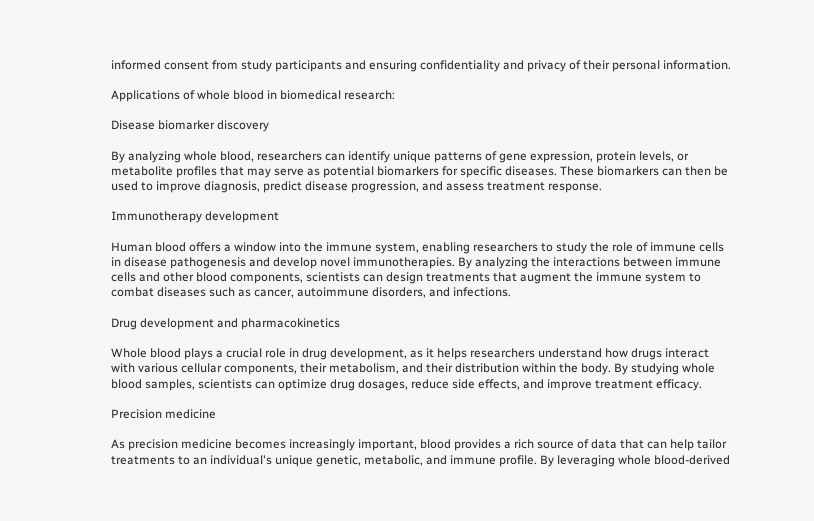informed consent from study participants and ensuring confidentiality and privacy of their personal information.

Applications of whole blood in biomedical research:

Disease biomarker discovery

By analyzing whole blood, researchers can identify unique patterns of gene expression, protein levels, or metabolite profiles that may serve as potential biomarkers for specific diseases. These biomarkers can then be used to improve diagnosis, predict disease progression, and assess treatment response.

Immunotherapy development

Human blood offers a window into the immune system, enabling researchers to study the role of immune cells in disease pathogenesis and develop novel immunotherapies. By analyzing the interactions between immune cells and other blood components, scientists can design treatments that augment the immune system to combat diseases such as cancer, autoimmune disorders, and infections.

Drug development and pharmacokinetics

Whole blood plays a crucial role in drug development, as it helps researchers understand how drugs interact with various cellular components, their metabolism, and their distribution within the body. By studying whole blood samples, scientists can optimize drug dosages, reduce side effects, and improve treatment efficacy.

Precision medicine

As precision medicine becomes increasingly important, blood provides a rich source of data that can help tailor treatments to an individual's unique genetic, metabolic, and immune profile. By leveraging whole blood-derived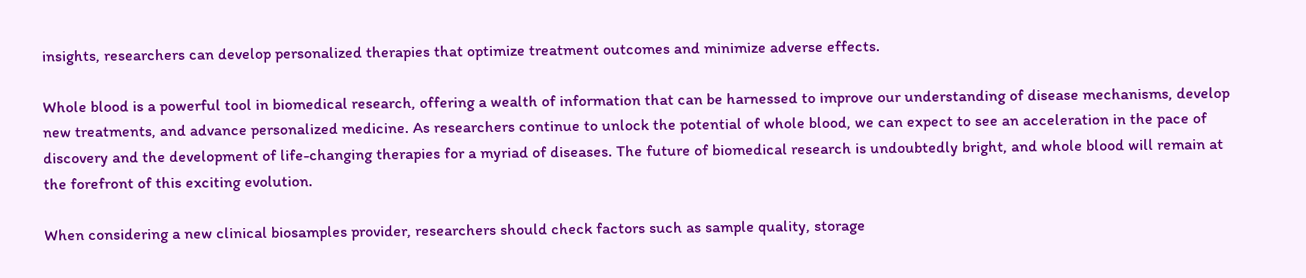insights, researchers can develop personalized therapies that optimize treatment outcomes and minimize adverse effects.

Whole blood is a powerful tool in biomedical research, offering a wealth of information that can be harnessed to improve our understanding of disease mechanisms, develop new treatments, and advance personalized medicine. As researchers continue to unlock the potential of whole blood, we can expect to see an acceleration in the pace of discovery and the development of life-changing therapies for a myriad of diseases. The future of biomedical research is undoubtedly bright, and whole blood will remain at the forefront of this exciting evolution.

When considering a new clinical biosamples provider, researchers should check factors such as sample quality, storage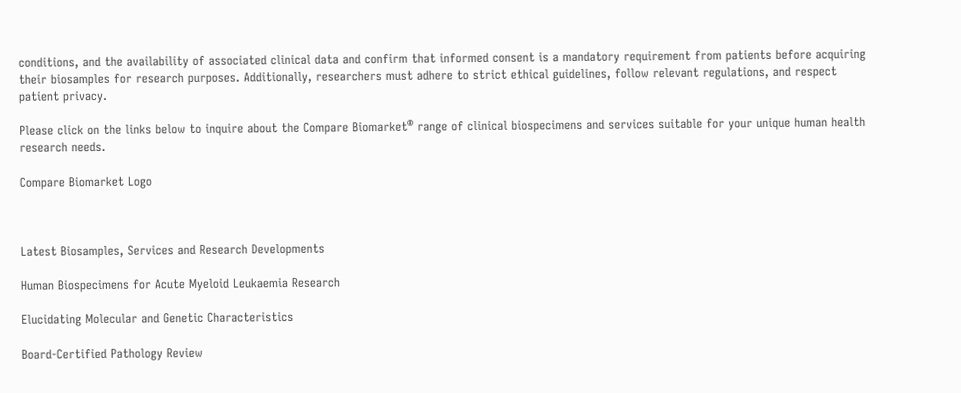conditions, and the availability of associated clinical data and confirm that informed consent is a mandatory requirement from patients before acquiring their biosamples for research purposes. Additionally, researchers must adhere to strict ethical guidelines, follow relevant regulations, and respect patient privacy.

Please click on the links below to inquire about the Compare Biomarket® range of clinical biospecimens and services suitable for your unique human health research needs.

Compare Biomarket Logo



Latest Biosamples, Services and Research Developments

Human Biospecimens for Acute Myeloid Leukaemia Research

Elucidating Molecular and Genetic Characteristics

Board-Certified Pathology Review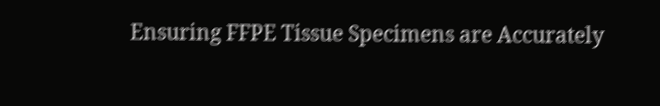Ensuring FFPE Tissue Specimens are Accurately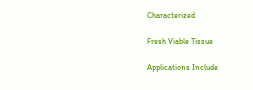Characterized

Fresh Viable Tissue

Applications Include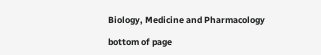Biology, Medicine and Pharmacology

bottom of page